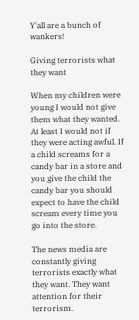Y'all are a bunch of wankers!

Giving terrorists what they want

When my children were young I would not give them what they wanted. At least I would not if they were acting awful. If a child screams for a candy bar in a store and you give the child the candy bar you should expect to have the child scream every time you go into the store.

The news media are constantly giving terrorists exactly what they want. They want attention for their terrorism.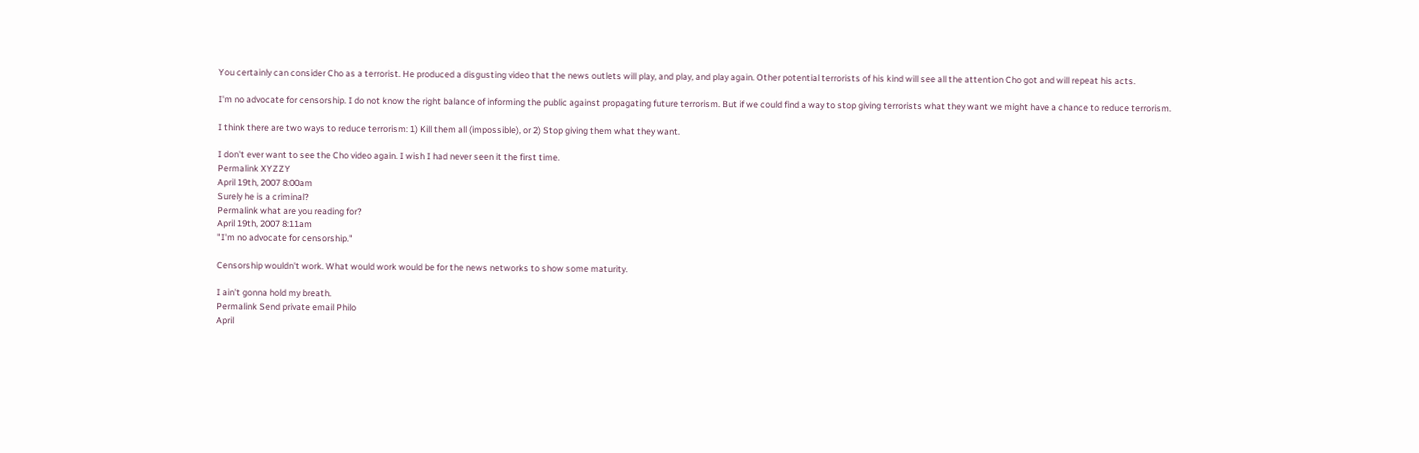You certainly can consider Cho as a terrorist. He produced a disgusting video that the news outlets will play, and play, and play again. Other potential terrorists of his kind will see all the attention Cho got and will repeat his acts.

I'm no advocate for censorship. I do not know the right balance of informing the public against propagating future terrorism. But if we could find a way to stop giving terrorists what they want we might have a chance to reduce terrorism.

I think there are two ways to reduce terrorism: 1) Kill them all (impossible), or 2) Stop giving them what they want.

I don't ever want to see the Cho video again. I wish I had never seen it the first time.
Permalink XYZZY
April 19th, 2007 8:00am
Surely he is a criminal?
Permalink what are you reading for?
April 19th, 2007 8:11am
"I'm no advocate for censorship."

Censorship wouldn't work. What would work would be for the news networks to show some maturity.

I ain't gonna hold my breath.
Permalink Send private email Philo
April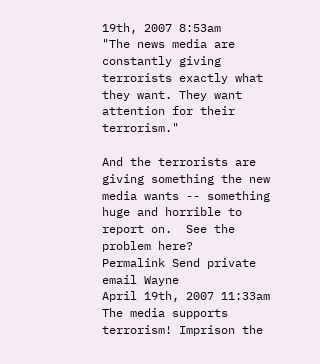19th, 2007 8:53am
"The news media are constantly giving terrorists exactly what they want. They want attention for their terrorism."

And the terrorists are giving something the new media wants -- something huge and horrible to report on.  See the problem here?
Permalink Send private email Wayne
April 19th, 2007 11:33am
The media supports terrorism! Imprison the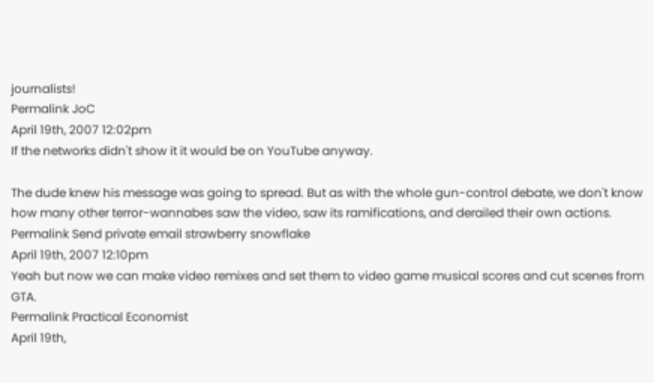journalists!
Permalink JoC
April 19th, 2007 12:02pm
If the networks didn't show it it would be on YouTube anyway.

The dude knew his message was going to spread. But as with the whole gun-control debate, we don't know how many other terror-wannabes saw the video, saw its ramifications, and derailed their own actions.
Permalink Send private email strawberry snowflake
April 19th, 2007 12:10pm
Yeah but now we can make video remixes and set them to video game musical scores and cut scenes from GTA.
Permalink Practical Economist
April 19th,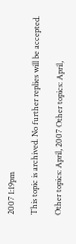2007 1:19pm

This topic is archived. No further replies will be accepted.

Other topics: April, 2007 Other topics: April,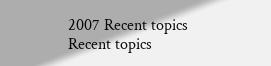2007 Recent topics Recent topics